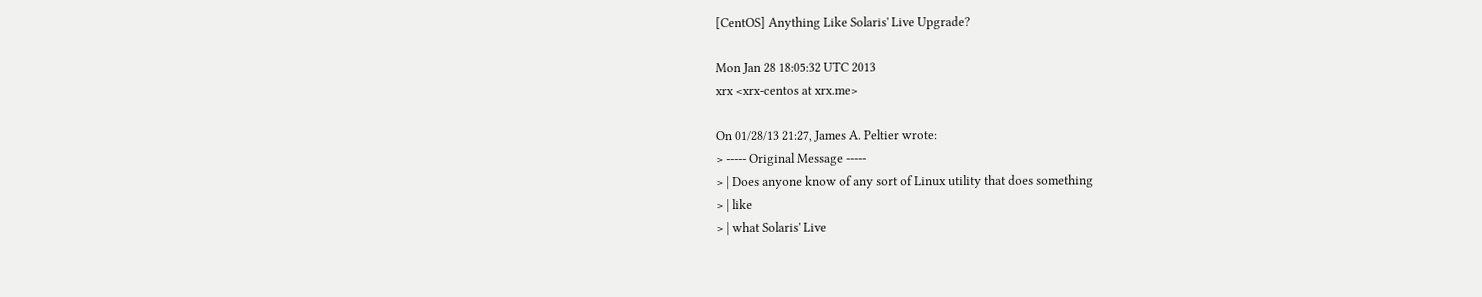[CentOS] Anything Like Solaris' Live Upgrade?

Mon Jan 28 18:05:32 UTC 2013
xrx <xrx-centos at xrx.me>

On 01/28/13 21:27, James A. Peltier wrote:
> ----- Original Message -----
> | Does anyone know of any sort of Linux utility that does something
> | like
> | what Solaris' Live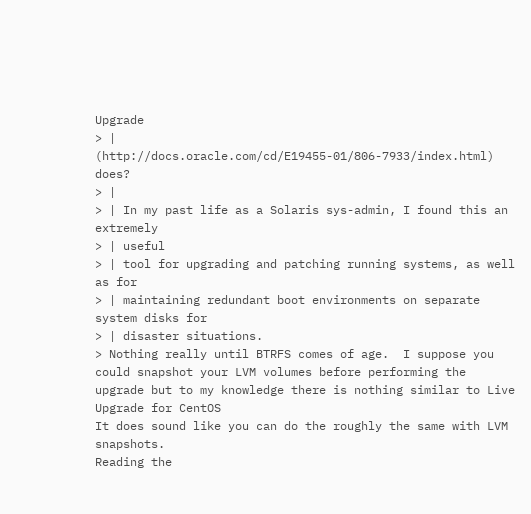Upgrade
> | (http://docs.oracle.com/cd/E19455-01/806-7933/index.html) does?
> |
> | In my past life as a Solaris sys-admin, I found this an extremely
> | useful
> | tool for upgrading and patching running systems, as well as for
> | maintaining redundant boot environments on separate system disks for
> | disaster situations.
> Nothing really until BTRFS comes of age.  I suppose you could snapshot your LVM volumes before performing the upgrade but to my knowledge there is nothing similar to Live Upgrade for CentOS
It does sound like you can do the roughly the same with LVM snapshots.
Reading the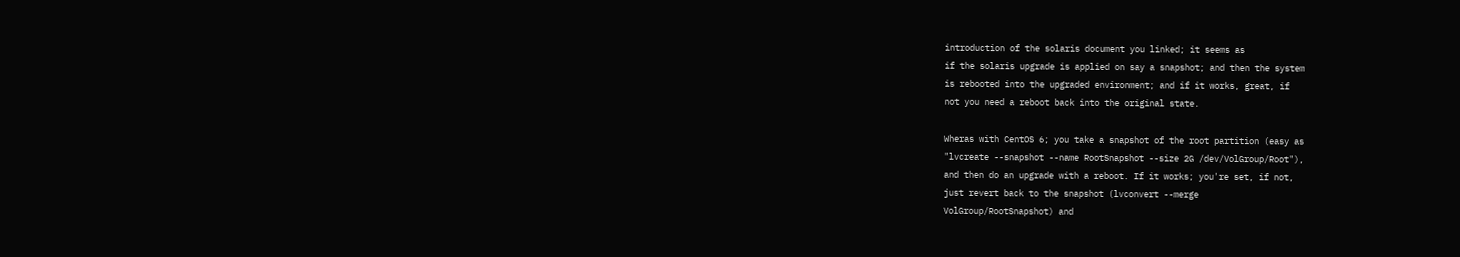introduction of the solaris document you linked; it seems as
if the solaris upgrade is applied on say a snapshot; and then the system
is rebooted into the upgraded environment; and if it works, great, if
not you need a reboot back into the original state.

Wheras with CentOS 6; you take a snapshot of the root partition (easy as
"lvcreate --snapshot --name RootSnapshot --size 2G /dev/VolGroup/Root"),
and then do an upgrade with a reboot. If it works; you're set, if not,
just revert back to the snapshot (lvconvert --merge
VolGroup/RootSnapshot) and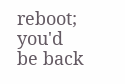reboot; you'd be back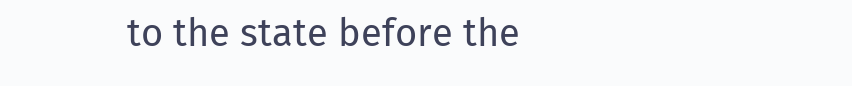to the state before the